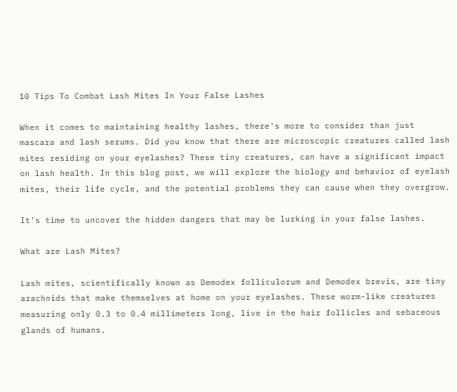10 Tips To Combat Lash Mites In Your False Lashes

When it comes to maintaining healthy lashes, there's more to consider than just mascara and lash serums. Did you know that there are microscopic creatures called lash mites residing on your eyelashes? These tiny creatures, can have a significant impact on lash health. In this blog post, we will explore the biology and behavior of eyelash mites, their life cycle, and the potential problems they can cause when they overgrow.

It's time to uncover the hidden dangers that may be lurking in your false lashes.

What are Lash Mites?

Lash mites, scientifically known as Demodex folliculorum and Demodex brevis, are tiny arachnids that make themselves at home on your eyelashes. These worm-like creatures measuring only 0.3 to 0.4 millimeters long, live in the hair follicles and sebaceous glands of humans.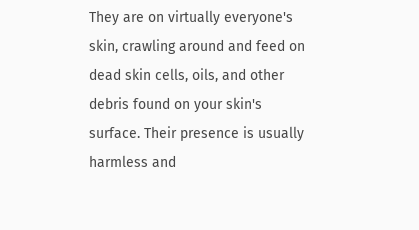They are on virtually everyone's skin, crawling around and feed on dead skin cells, oils, and other debris found on your skin's surface. Their presence is usually harmless and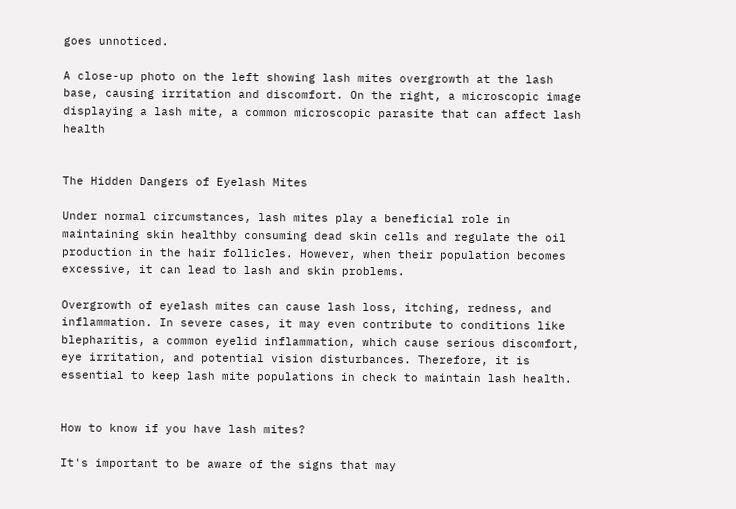goes unnoticed.

A close-up photo on the left showing lash mites overgrowth at the lash base, causing irritation and discomfort. On the right, a microscopic image displaying a lash mite, a common microscopic parasite that can affect lash health


The Hidden Dangers of Eyelash Mites

Under normal circumstances, lash mites play a beneficial role in maintaining skin healthby consuming dead skin cells and regulate the oil production in the hair follicles. However, when their population becomes excessive, it can lead to lash and skin problems.

Overgrowth of eyelash mites can cause lash loss, itching, redness, and inflammation. In severe cases, it may even contribute to conditions like blepharitis, a common eyelid inflammation, which cause serious discomfort, eye irritation, and potential vision disturbances. Therefore, it is essential to keep lash mite populations in check to maintain lash health.


How to know if you have lash mites?

It's important to be aware of the signs that may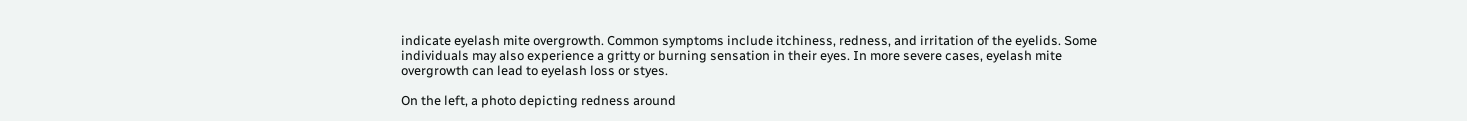indicate eyelash mite overgrowth. Common symptoms include itchiness, redness, and irritation of the eyelids. Some individuals may also experience a gritty or burning sensation in their eyes. In more severe cases, eyelash mite overgrowth can lead to eyelash loss or styes.

On the left, a photo depicting redness around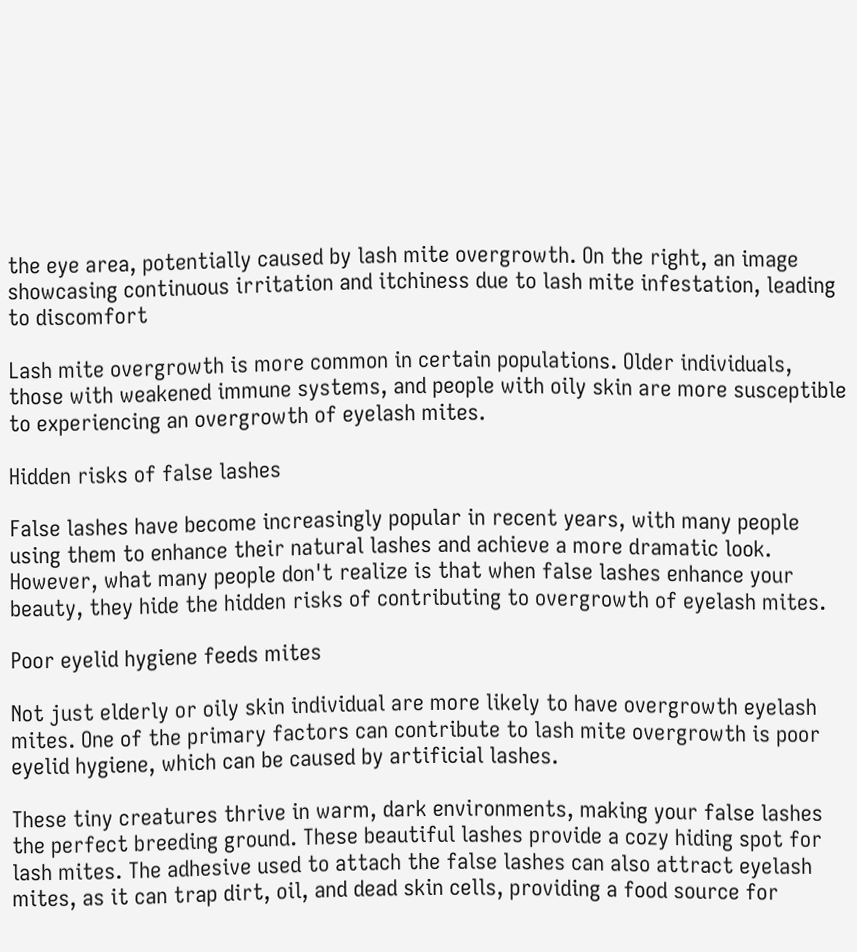the eye area, potentially caused by lash mite overgrowth. On the right, an image showcasing continuous irritation and itchiness due to lash mite infestation, leading to discomfort

Lash mite overgrowth is more common in certain populations. Older individuals, those with weakened immune systems, and people with oily skin are more susceptible to experiencing an overgrowth of eyelash mites.

Hidden risks of false lashes

False lashes have become increasingly popular in recent years, with many people using them to enhance their natural lashes and achieve a more dramatic look. However, what many people don't realize is that when false lashes enhance your beauty, they hide the hidden risks of contributing to overgrowth of eyelash mites.

Poor eyelid hygiene feeds mites

Not just elderly or oily skin individual are more likely to have overgrowth eyelash mites. One of the primary factors can contribute to lash mite overgrowth is poor eyelid hygiene, which can be caused by artificial lashes.

These tiny creatures thrive in warm, dark environments, making your false lashes the perfect breeding ground. These beautiful lashes provide a cozy hiding spot for lash mites. The adhesive used to attach the false lashes can also attract eyelash mites, as it can trap dirt, oil, and dead skin cells, providing a food source for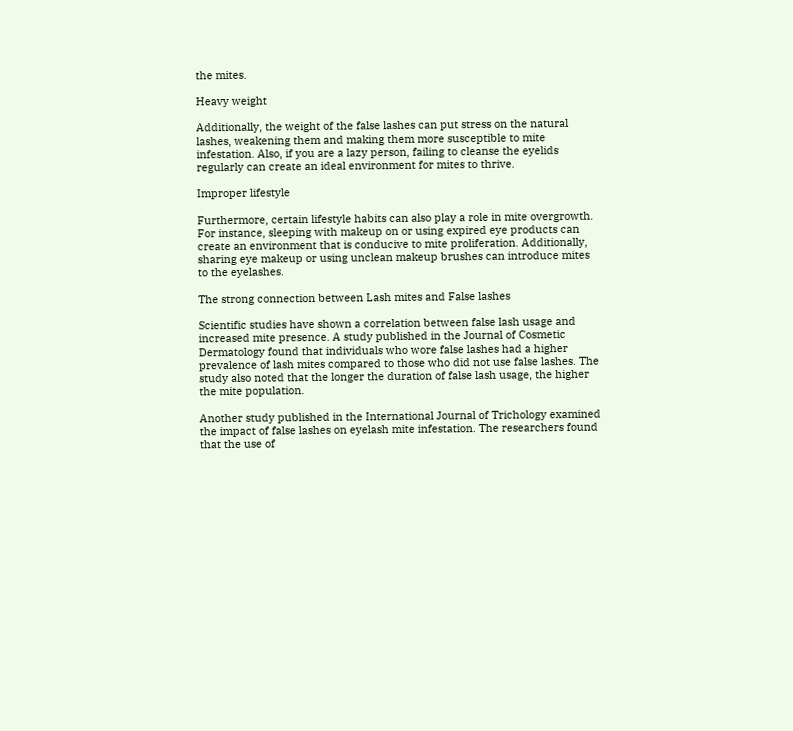the mites.

Heavy weight

Additionally, the weight of the false lashes can put stress on the natural lashes, weakening them and making them more susceptible to mite infestation. Also, if you are a lazy person, failing to cleanse the eyelids regularly can create an ideal environment for mites to thrive.

Improper lifestyle

Furthermore, certain lifestyle habits can also play a role in mite overgrowth. For instance, sleeping with makeup on or using expired eye products can create an environment that is conducive to mite proliferation. Additionally, sharing eye makeup or using unclean makeup brushes can introduce mites to the eyelashes.

The strong connection between Lash mites and False lashes

Scientific studies have shown a correlation between false lash usage and increased mite presence. A study published in the Journal of Cosmetic Dermatology found that individuals who wore false lashes had a higher prevalence of lash mites compared to those who did not use false lashes. The study also noted that the longer the duration of false lash usage, the higher the mite population.

Another study published in the International Journal of Trichology examined the impact of false lashes on eyelash mite infestation. The researchers found that the use of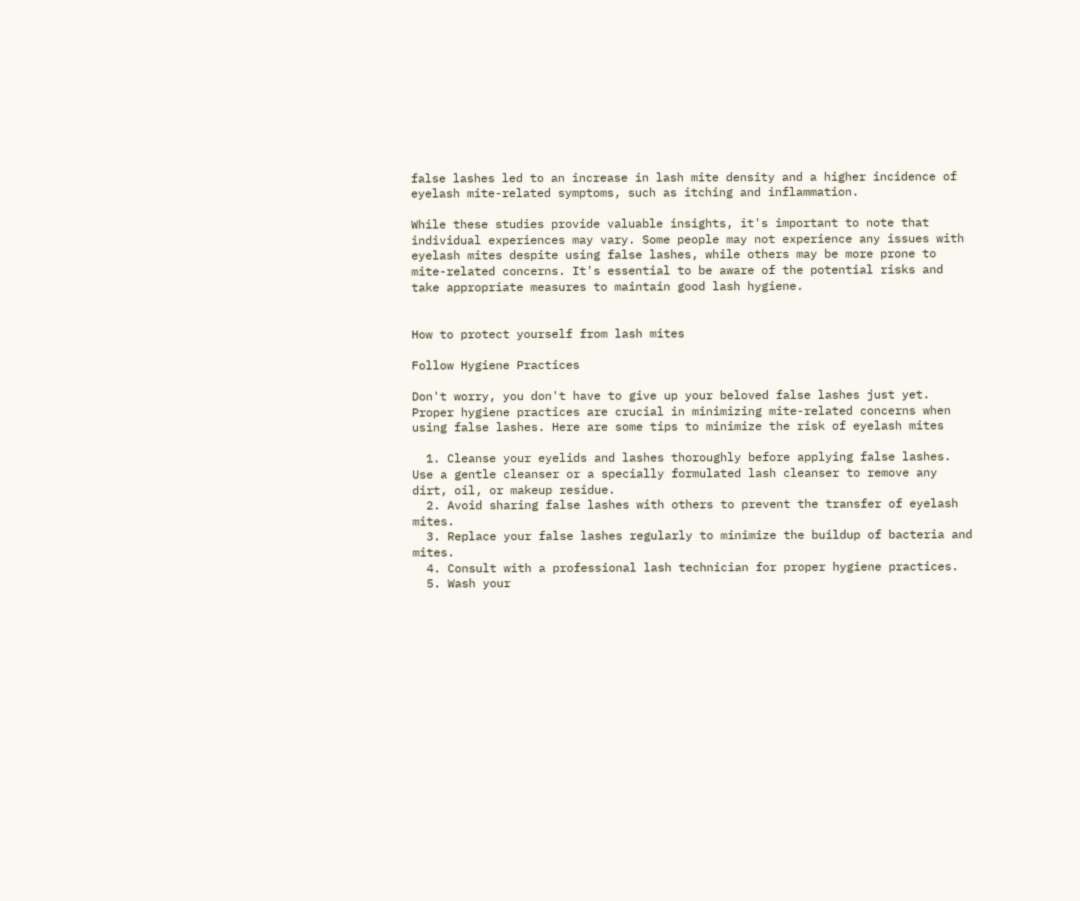false lashes led to an increase in lash mite density and a higher incidence of eyelash mite-related symptoms, such as itching and inflammation.

While these studies provide valuable insights, it's important to note that individual experiences may vary. Some people may not experience any issues with eyelash mites despite using false lashes, while others may be more prone to mite-related concerns. It's essential to be aware of the potential risks and take appropriate measures to maintain good lash hygiene.


How to protect yourself from lash mites

Follow Hygiene Practices

Don't worry, you don't have to give up your beloved false lashes just yet. Proper hygiene practices are crucial in minimizing mite-related concerns when using false lashes. Here are some tips to minimize the risk of eyelash mites

  1. Cleanse your eyelids and lashes thoroughly before applying false lashes. Use a gentle cleanser or a specially formulated lash cleanser to remove any dirt, oil, or makeup residue.
  2. Avoid sharing false lashes with others to prevent the transfer of eyelash mites.
  3. Replace your false lashes regularly to minimize the buildup of bacteria and mites.
  4. Consult with a professional lash technician for proper hygiene practices.
  5. Wash your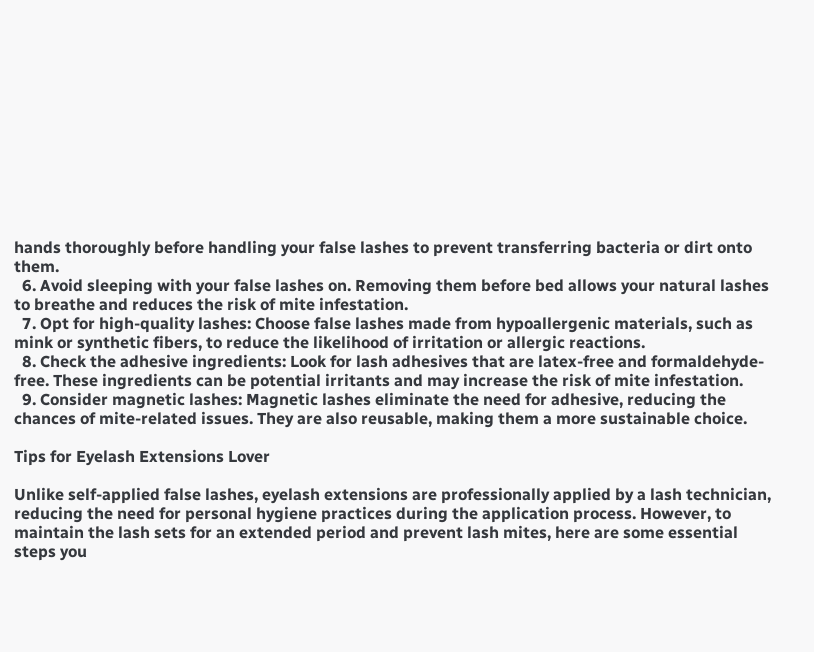hands thoroughly before handling your false lashes to prevent transferring bacteria or dirt onto them.
  6. Avoid sleeping with your false lashes on. Removing them before bed allows your natural lashes to breathe and reduces the risk of mite infestation.
  7. Opt for high-quality lashes: Choose false lashes made from hypoallergenic materials, such as mink or synthetic fibers, to reduce the likelihood of irritation or allergic reactions.
  8. Check the adhesive ingredients: Look for lash adhesives that are latex-free and formaldehyde-free. These ingredients can be potential irritants and may increase the risk of mite infestation.
  9. Consider magnetic lashes: Magnetic lashes eliminate the need for adhesive, reducing the chances of mite-related issues. They are also reusable, making them a more sustainable choice.

Tips for Eyelash Extensions Lover

Unlike self-applied false lashes, eyelash extensions are professionally applied by a lash technician, reducing the need for personal hygiene practices during the application process. However, to maintain the lash sets for an extended period and prevent lash mites, here are some essential steps you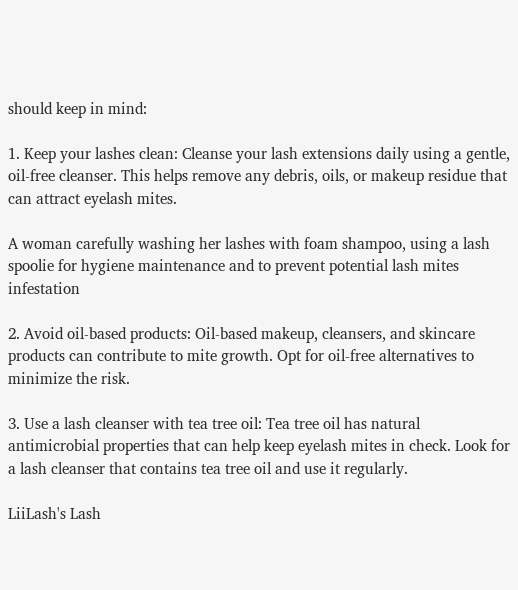should keep in mind:

1. Keep your lashes clean: Cleanse your lash extensions daily using a gentle, oil-free cleanser. This helps remove any debris, oils, or makeup residue that can attract eyelash mites.

A woman carefully washing her lashes with foam shampoo, using a lash spoolie for hygiene maintenance and to prevent potential lash mites infestation

2. Avoid oil-based products: Oil-based makeup, cleansers, and skincare products can contribute to mite growth. Opt for oil-free alternatives to minimize the risk.

3. Use a lash cleanser with tea tree oil: Tea tree oil has natural antimicrobial properties that can help keep eyelash mites in check. Look for a lash cleanser that contains tea tree oil and use it regularly.

LiiLash's Lash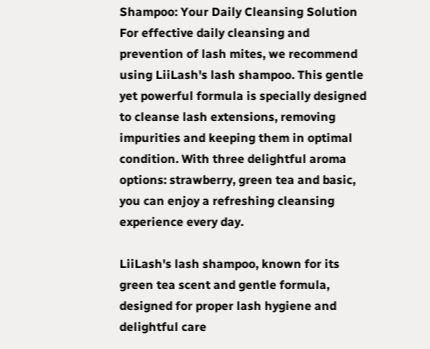Shampoo: Your Daily Cleansing Solution
For effective daily cleansing and prevention of lash mites, we recommend using LiiLash's lash shampoo. This gentle yet powerful formula is specially designed to cleanse lash extensions, removing impurities and keeping them in optimal condition. With three delightful aroma options: strawberry, green tea and basic, you can enjoy a refreshing cleansing experience every day.

LiiLash's lash shampoo, known for its green tea scent and gentle formula, designed for proper lash hygiene and delightful care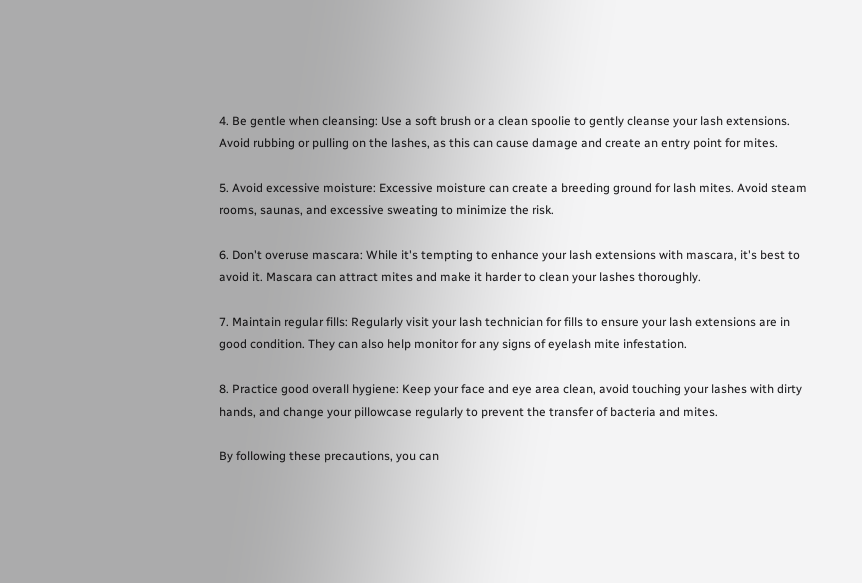4. Be gentle when cleansing: Use a soft brush or a clean spoolie to gently cleanse your lash extensions. Avoid rubbing or pulling on the lashes, as this can cause damage and create an entry point for mites.

5. Avoid excessive moisture: Excessive moisture can create a breeding ground for lash mites. Avoid steam rooms, saunas, and excessive sweating to minimize the risk.

6. Don't overuse mascara: While it's tempting to enhance your lash extensions with mascara, it's best to avoid it. Mascara can attract mites and make it harder to clean your lashes thoroughly.

7. Maintain regular fills: Regularly visit your lash technician for fills to ensure your lash extensions are in good condition. They can also help monitor for any signs of eyelash mite infestation.

8. Practice good overall hygiene: Keep your face and eye area clean, avoid touching your lashes with dirty hands, and change your pillowcase regularly to prevent the transfer of bacteria and mites.

By following these precautions, you can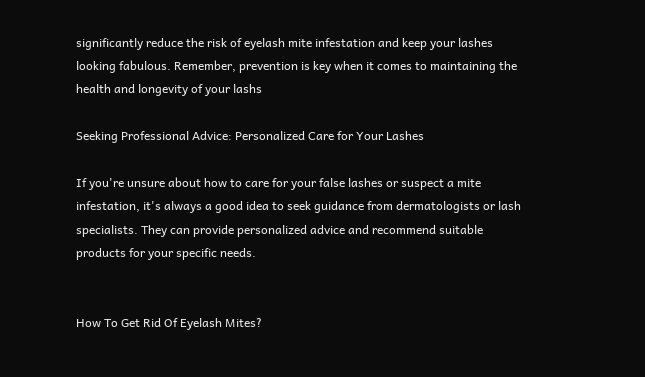significantly reduce the risk of eyelash mite infestation and keep your lashes looking fabulous. Remember, prevention is key when it comes to maintaining the health and longevity of your lashs

Seeking Professional Advice: Personalized Care for Your Lashes

If you're unsure about how to care for your false lashes or suspect a mite infestation, it's always a good idea to seek guidance from dermatologists or lash specialists. They can provide personalized advice and recommend suitable products for your specific needs.


How To Get Rid Of Eyelash Mites?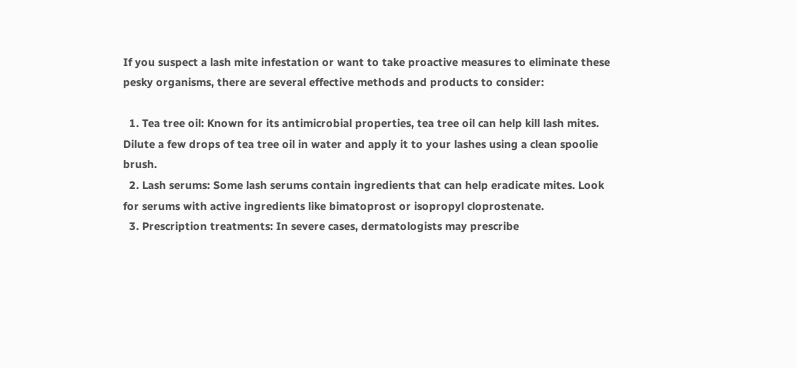If you suspect a lash mite infestation or want to take proactive measures to eliminate these pesky organisms, there are several effective methods and products to consider:

  1. Tea tree oil: Known for its antimicrobial properties, tea tree oil can help kill lash mites. Dilute a few drops of tea tree oil in water and apply it to your lashes using a clean spoolie brush.
  2. Lash serums: Some lash serums contain ingredients that can help eradicate mites. Look for serums with active ingredients like bimatoprost or isopropyl cloprostenate.
  3. Prescription treatments: In severe cases, dermatologists may prescribe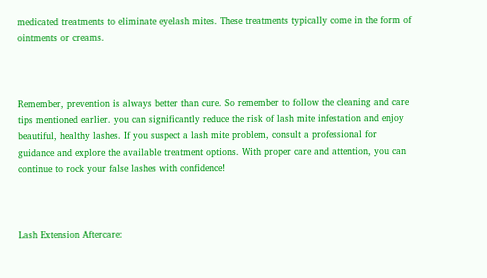medicated treatments to eliminate eyelash mites. These treatments typically come in the form of ointments or creams.



Remember, prevention is always better than cure. So remember to follow the cleaning and care tips mentioned earlier. you can significantly reduce the risk of lash mite infestation and enjoy beautiful, healthy lashes. If you suspect a lash mite problem, consult a professional for guidance and explore the available treatment options. With proper care and attention, you can continue to rock your false lashes with confidence!



Lash Extension Aftercare: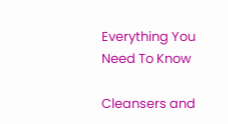Everything You Need To Know

Cleansers and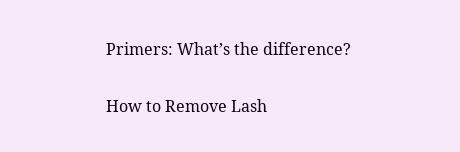Primers: What’s the difference?

How to Remove Lash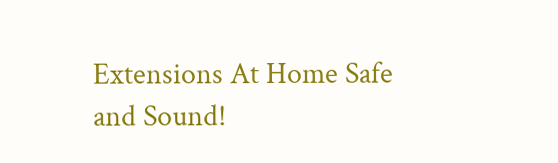Extensions At Home Safe and Sound!